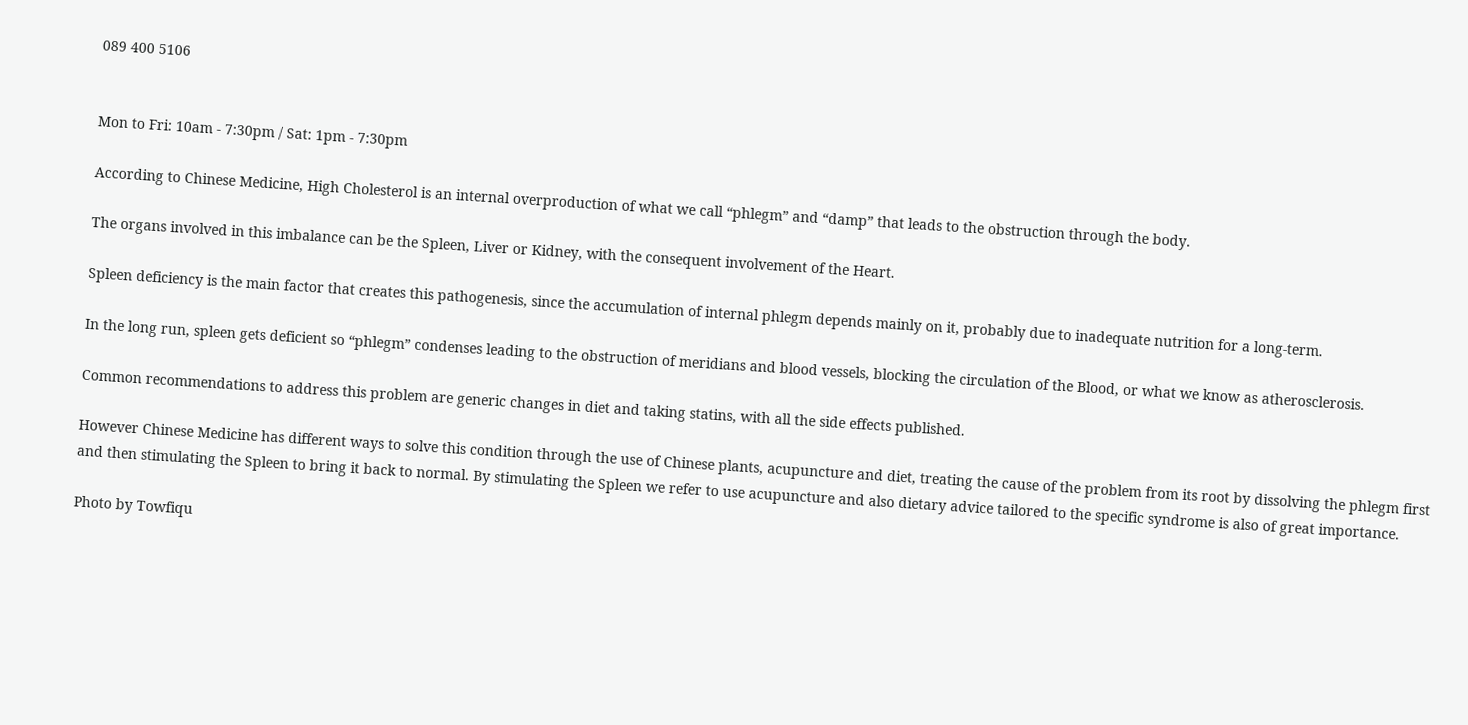089 400 5106


Mon to Fri: 10am - 7:30pm / Sat: 1pm - 7:30pm

According to Chinese Medicine, High Cholesterol is an internal overproduction of what we call “phlegm” and “damp” that leads to the obstruction through the body.

The organs involved in this imbalance can be the Spleen, Liver or Kidney, with the consequent involvement of the Heart.

Spleen deficiency is the main factor that creates this pathogenesis, since the accumulation of internal phlegm depends mainly on it, probably due to inadequate nutrition for a long-term.

In the long run, spleen gets deficient so “phlegm” condenses leading to the obstruction of meridians and blood vessels, blocking the circulation of the Blood, or what we know as atherosclerosis.

Common recommendations to address this problem are generic changes in diet and taking statins, with all the side effects published.

However Chinese Medicine has different ways to solve this condition through the use of Chinese plants, acupuncture and diet, treating the cause of the problem from its root by dissolving the phlegm first and then stimulating the Spleen to bring it back to normal. By stimulating the Spleen we refer to use acupuncture and also dietary advice tailored to the specific syndrome is also of great importance.

Photo by Towfiqu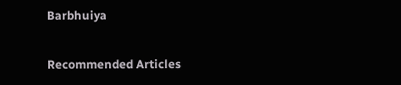Barbhuiya

Recommended Articles